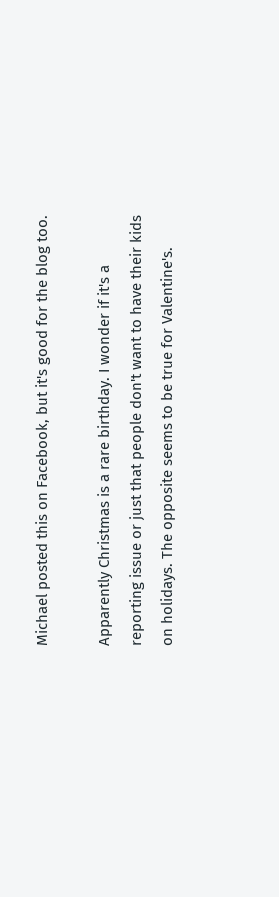Michael posted this on Facebook, but it's good for the blog too.

Apparently Christmas is a rare birthday. I wonder if it's a reporting issue or just that people don't want to have their kids on holidays. The opposite seems to be true for Valentine's.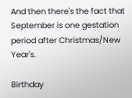And then there's the fact that September is one gestation period after Christmas/New Year's.

Birthday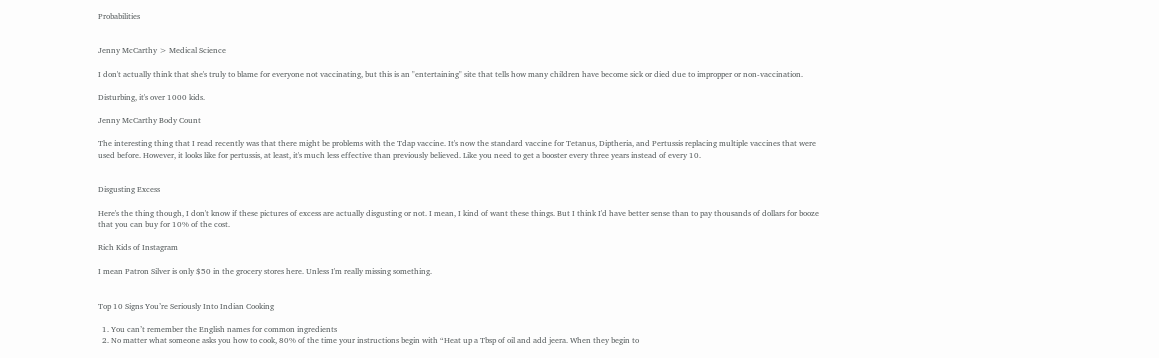Probabilities


Jenny McCarthy > Medical Science

I don't actually think that she's truly to blame for everyone not vaccinating, but this is an "entertaining" site that tells how many children have become sick or died due to impropper or non-vaccination.

Disturbing, it's over 1000 kids.

Jenny McCarthy Body Count

The interesting thing that I read recently was that there might be problems with the Tdap vaccine. It's now the standard vaccine for Tetanus, Diptheria, and Pertussis replacing multiple vaccines that were used before. However, it looks like for pertussis, at least, it's much less effective than previously believed. Like you need to get a booster every three years instead of every 10.


Disgusting Excess

Here's the thing though, I don't know if these pictures of excess are actually disgusting or not. I mean, I kind of want these things. But I think I'd have better sense than to pay thousands of dollars for booze that you can buy for 10% of the cost.

Rich Kids of Instagram

I mean Patron Silver is only $50 in the grocery stores here. Unless I'm really missing something.


Top 10 Signs You’re Seriously Into Indian Cooking

  1. You can’t remember the English names for common ingredients
  2. No matter what someone asks you how to cook, 80% of the time your instructions begin with “Heat up a Tbsp of oil and add jeera. When they begin to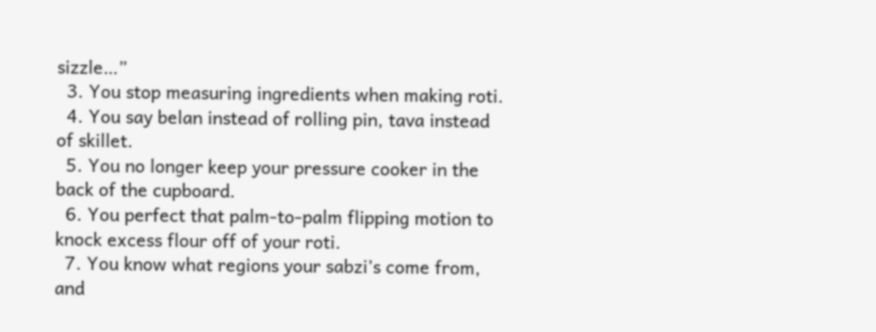sizzle…”
  3. You stop measuring ingredients when making roti.
  4. You say belan instead of rolling pin, tava instead of skillet.
  5. You no longer keep your pressure cooker in the back of the cupboard.
  6. You perfect that palm-to-palm flipping motion to knock excess flour off of your roti.
  7. You know what regions your sabzi’s come from, and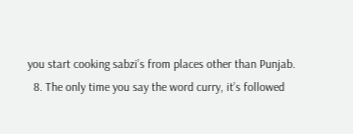you start cooking sabzi’s from places other than Punjab.
  8. The only time you say the word curry, it’s followed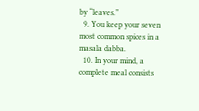by “leaves.”
  9. You keep your seven most common spices in a masala dabba.
  10. In your mind, a complete meal consists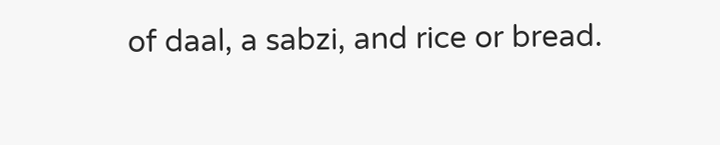of daal, a sabzi, and rice or bread.